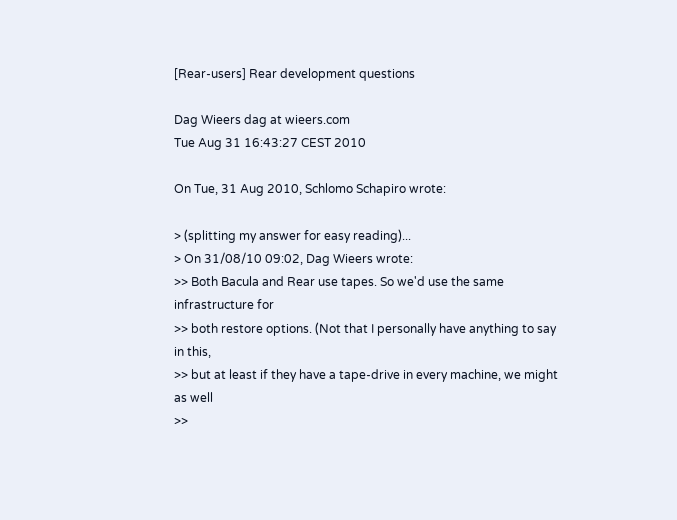[Rear-users] Rear development questions

Dag Wieers dag at wieers.com
Tue Aug 31 16:43:27 CEST 2010

On Tue, 31 Aug 2010, Schlomo Schapiro wrote:

> (splitting my answer for easy reading)...
> On 31/08/10 09:02, Dag Wieers wrote:
>> Both Bacula and Rear use tapes. So we'd use the same infrastructure for
>> both restore options. (Not that I personally have anything to say in this,
>> but at least if they have a tape-drive in every machine, we might as well
>>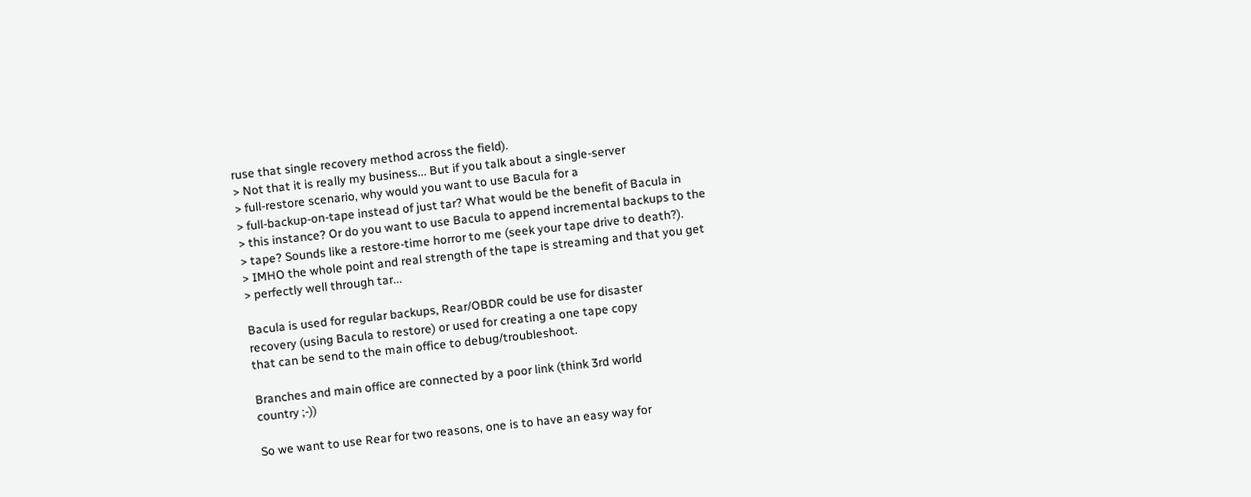ruse that single recovery method across the field).
> Not that it is really my business... But if you talk about a single-server
> full-restore scenario, why would you want to use Bacula for a
> full-backup-on-tape instead of just tar? What would be the benefit of Bacula in
> this instance? Or do you want to use Bacula to append incremental backups to the
> tape? Sounds like a restore-time horror to me (seek your tape drive to death?).
> IMHO the whole point and real strength of the tape is streaming and that you get
> perfectly well through tar...

Bacula is used for regular backups, Rear/OBDR could be use for disaster
recovery (using Bacula to restore) or used for creating a one tape copy
that can be send to the main office to debug/troubleshoot.

Branches and main office are connected by a poor link (think 3rd world
country ;-))

So we want to use Rear for two reasons, one is to have an easy way for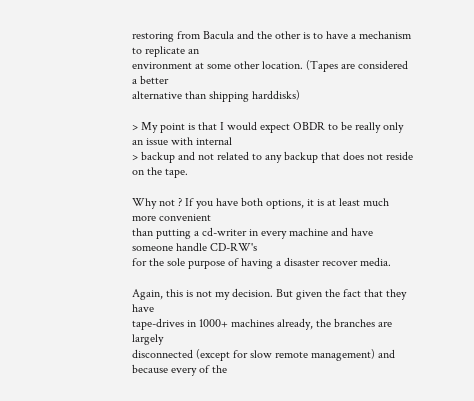restoring from Bacula and the other is to have a mechanism to replicate an
environment at some other location. (Tapes are considered a better
alternative than shipping harddisks)

> My point is that I would expect OBDR to be really only an issue with internal
> backup and not related to any backup that does not reside on the tape.

Why not ? If you have both options, it is at least much more convenient
than putting a cd-writer in every machine and have someone handle CD-RW's
for the sole purpose of having a disaster recover media.

Again, this is not my decision. But given the fact that they have
tape-drives in 1000+ machines already, the branches are largely
disconnected (except for slow remote management) and because every of the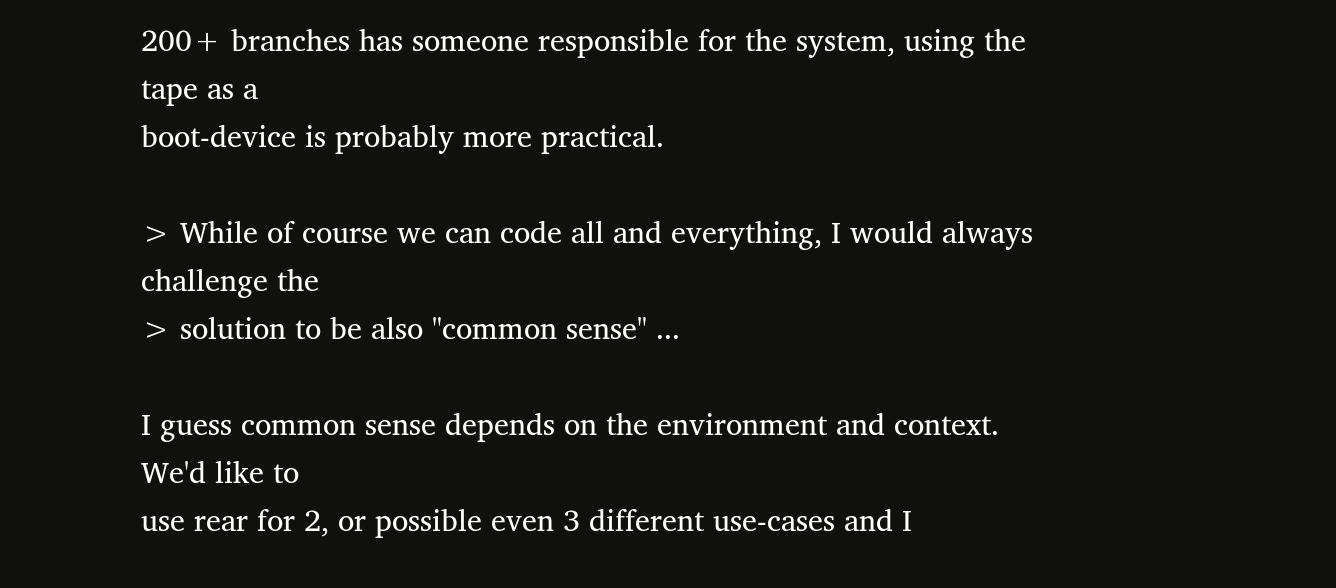200+ branches has someone responsible for the system, using the tape as a
boot-device is probably more practical.

> While of course we can code all and everything, I would always challenge the
> solution to be also "common sense" ...

I guess common sense depends on the environment and context. We'd like to
use rear for 2, or possible even 3 different use-cases and I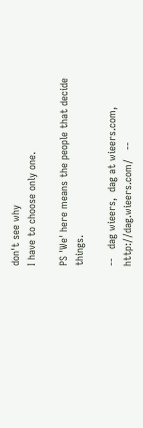don't see why
I have to choose only one.

PS 'We' here means the people that decide things.

--   dag wieers,  dag at wieers.com,  http://dag.wieers.com/   --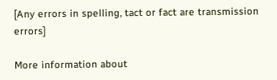[Any errors in spelling, tact or fact are transmission errors]

More information about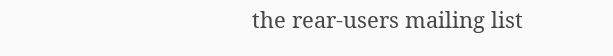the rear-users mailing list